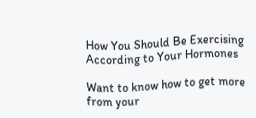How You Should Be Exercising According to Your Hormones

Want to know how to get more from your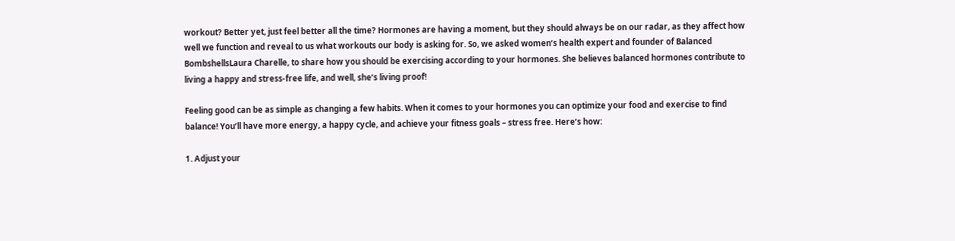workout? Better yet, just feel better all the time? Hormones are having a moment, but they should always be on our radar, as they affect how well we function and reveal to us what workouts our body is asking for. So, we asked women’s health expert and founder of Balanced BombshellsLaura Charelle, to share how you should be exercising according to your hormones. She believes balanced hormones contribute to living a happy and stress-free life, and well, she’s living proof!

Feeling good can be as simple as changing a few habits. When it comes to your hormones you can optimize your food and exercise to find balance! You’ll have more energy, a happy cycle, and achieve your fitness goals – stress free. Here’s how:

1. Adjust your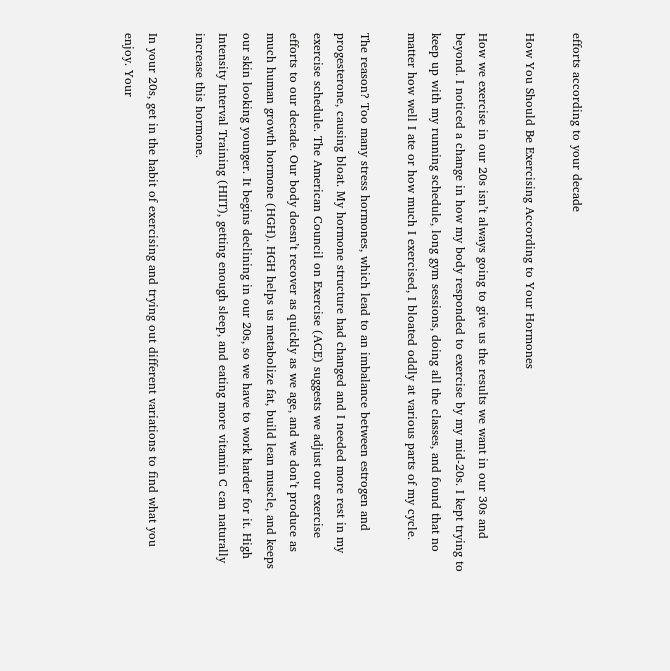efforts according to your decade

How You Should Be Exercising According to Your Hormones

How we exercise in our 20s isn’t always going to give us the results we want in our 30s and beyond. I noticed a change in how my body responded to exercise by my mid-20s. I kept trying to keep up with my running schedule, long gym sessions, doing all the classes, and found that no matter how well I ate or how much I exercised, I bloated oddly at various parts of my cycle.

The reason? Too many stress hormones, which lead to an imbalance between estrogen and progesterone, causing bloat. My hormone structure had changed and I needed more rest in my exercise schedule. The American Council on Exercise (ACE) suggests we adjust our exercise efforts to our decade. Our body doesn’t recover as quickly as we age, and we don’t produce as much human growth hormone (HGH). HGH helps us metabolize fat, build lean muscle, and keeps our skin looking younger. It begins declining in our 20s, so we have to work harder for it. High Intensity Interval Training (HIIT), getting enough sleep, and eating more vitamin C can naturally increase this hormone.

In your 20s, get in the habit of exercising and trying out different variations to find what you enjoy. Your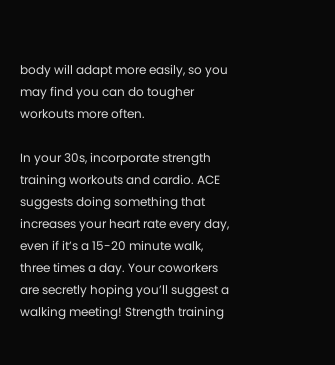body will adapt more easily, so you may find you can do tougher workouts more often.

In your 30s, incorporate strength training workouts and cardio. ACE suggests doing something that increases your heart rate every day, even if it’s a 15-20 minute walk, three times a day. Your coworkers are secretly hoping you’ll suggest a walking meeting! Strength training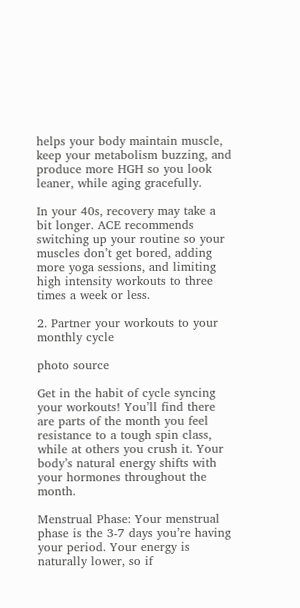helps your body maintain muscle, keep your metabolism buzzing, and produce more HGH so you look leaner, while aging gracefully.

In your 40s, recovery may take a bit longer. ACE recommends switching up your routine so your muscles don’t get bored, adding more yoga sessions, and limiting high intensity workouts to three times a week or less.

2. Partner your workouts to your monthly cycle

photo source

Get in the habit of cycle syncing your workouts! You’ll find there are parts of the month you feel resistance to a tough spin class, while at others you crush it. Your body’s natural energy shifts with your hormones throughout the month.

Menstrual Phase: Your menstrual phase is the 3-7 days you’re having your period. Your energy is naturally lower, so if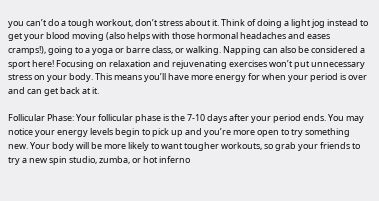you can’t do a tough workout, don’t stress about it. Think of doing a light jog instead to get your blood moving (also helps with those hormonal headaches and eases cramps!), going to a yoga or barre class, or walking. Napping can also be considered a sport here! Focusing on relaxation and rejuvenating exercises won’t put unnecessary stress on your body. This means you’ll have more energy for when your period is over and can get back at it.

Follicular Phase: Your follicular phase is the 7-10 days after your period ends. You may notice your energy levels begin to pick up and you’re more open to try something new. Your body will be more likely to want tougher workouts, so grab your friends to try a new spin studio, zumba, or hot inferno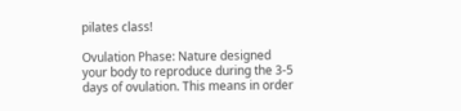pilates class!

Ovulation Phase: Nature designed your body to reproduce during the 3-5 days of ovulation. This means in order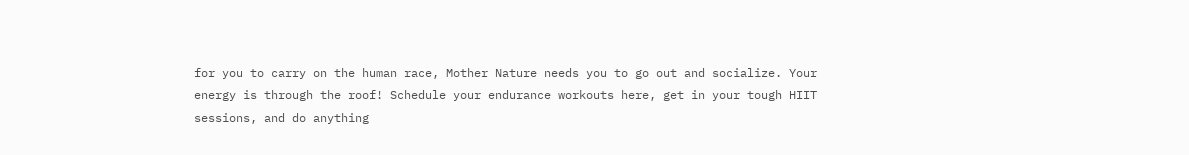for you to carry on the human race, Mother Nature needs you to go out and socialize. Your energy is through the roof! Schedule your endurance workouts here, get in your tough HIIT sessions, and do anything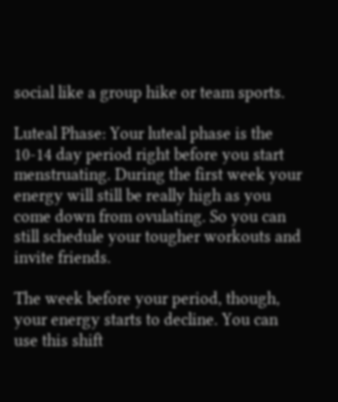social like a group hike or team sports.

Luteal Phase: Your luteal phase is the 10-14 day period right before you start menstruating. During the first week your energy will still be really high as you come down from ovulating. So you can still schedule your tougher workouts and invite friends.

The week before your period, though, your energy starts to decline. You can use this shift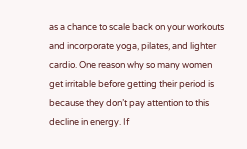as a chance to scale back on your workouts and incorporate yoga, pilates, and lighter cardio. One reason why so many women get irritable before getting their period is because they don’t pay attention to this decline in energy. If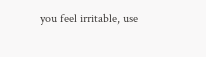you feel irritable, use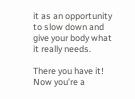it as an opportunity to slow down and give your body what it really needs.

There you have it! Now you’re a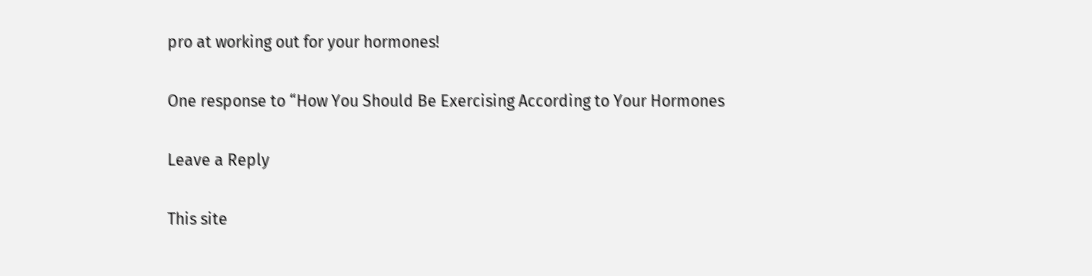pro at working out for your hormones!

One response to “How You Should Be Exercising According to Your Hormones

Leave a Reply

This site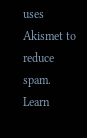uses Akismet to reduce spam. Learn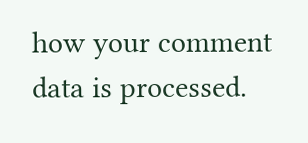how your comment data is processed.